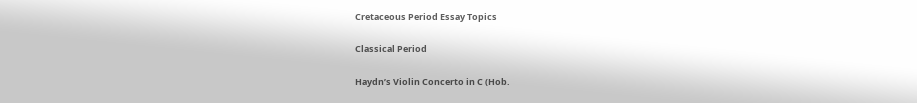Cretaceous Period Essay Topics

Classical Period

Haydn’s Violin Concerto in C (Hob.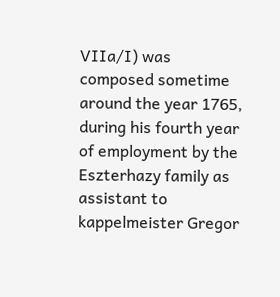VIIa/I) was composed sometime around the year 1765, during his fourth year of employment by the Eszterhazy family as assistant to kappelmeister Gregor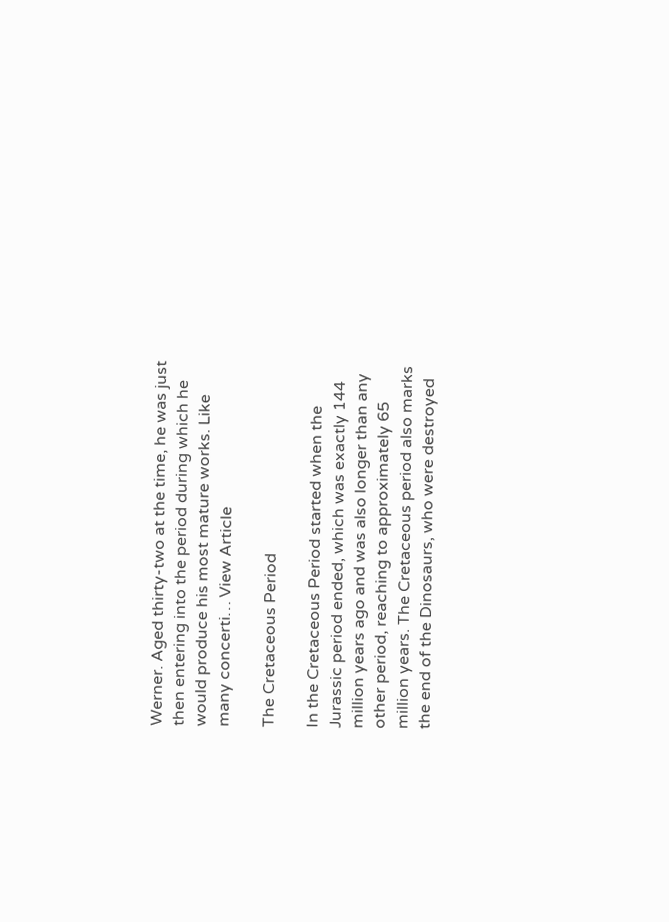Werner. Aged thirty-two at the time, he was just then entering into the period during which he would produce his most mature works. Like many concerti… View Article

The Cretaceous Period

In the Cretaceous Period started when the Jurassic period ended, which was exactly 144 million years ago and was also longer than any other period, reaching to approximately 65 million years. The Cretaceous period also marks the end of the Dinosaurs, who were destroyed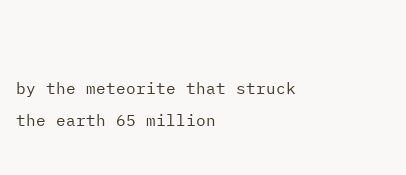by the meteorite that struck the earth 65 million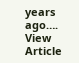years ago…. View Article